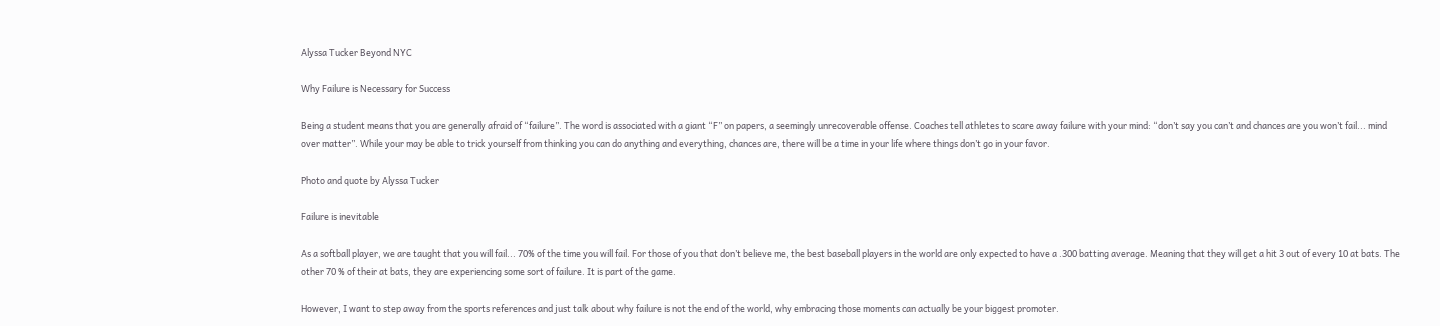Alyssa Tucker Beyond NYC

Why Failure is Necessary for Success

Being a student means that you are generally afraid of “failure”. The word is associated with a giant “F” on papers, a seemingly unrecoverable offense. Coaches tell athletes to scare away failure with your mind: “don’t say you can’t and chances are you won’t fail... mind over matter”. While your may be able to trick yourself from thinking you can do anything and everything, chances are, there will be a time in your life where things don’t go in your favor.

Photo and quote by Alyssa Tucker

Failure is inevitable

As a softball player, we are taught that you will fail... 70% of the time you will fail. For those of you that don’t believe me, the best baseball players in the world are only expected to have a .300 batting average. Meaning that they will get a hit 3 out of every 10 at bats. The other 70 % of their at bats, they are experiencing some sort of failure. It is part of the game.

However, I want to step away from the sports references and just talk about why failure is not the end of the world, why embracing those moments can actually be your biggest promoter.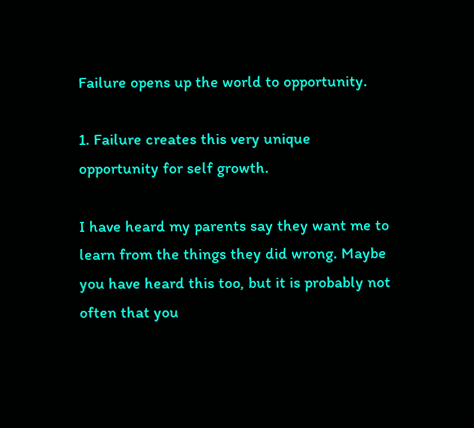Failure opens up the world to opportunity.

1. Failure creates this very unique opportunity for self growth.

I have heard my parents say they want me to learn from the things they did wrong. Maybe you have heard this too, but it is probably not often that you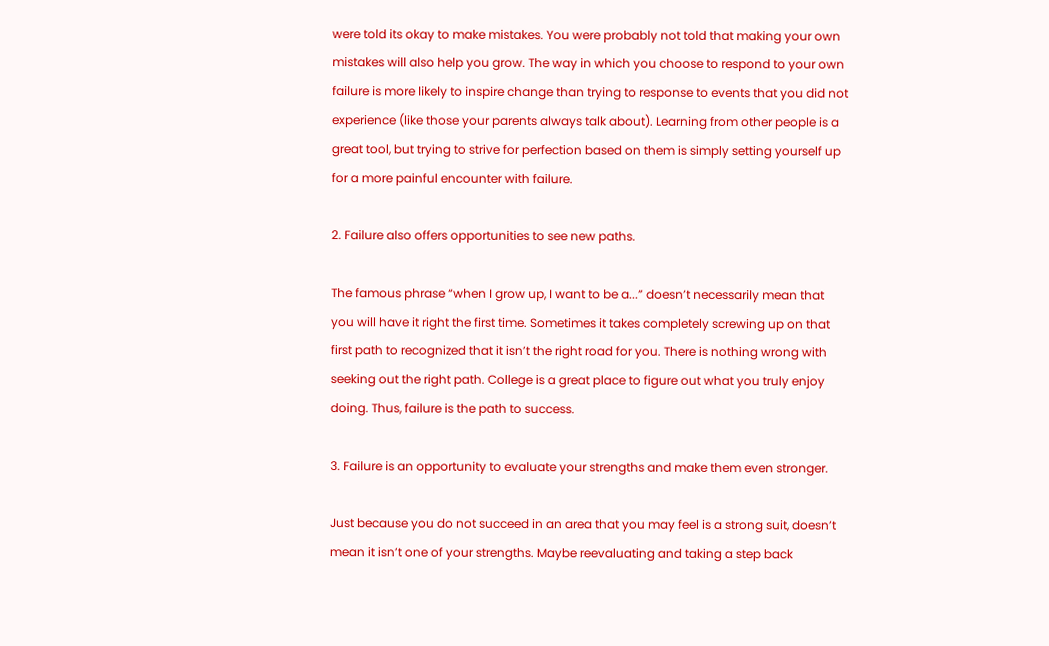were told its okay to make mistakes. You were probably not told that making your own mistakes will also help you grow. The way in which you choose to respond to your own failure is more likely to inspire change than trying to response to events that you did not experience (like those your parents always talk about). Learning from other people is a great tool, but trying to strive for perfection based on them is simply setting yourself up for a more painful encounter with failure.

2. Failure also offers opportunities to see new paths.

The famous phrase “when I grow up, I want to be a...” doesn’t necessarily mean that you will have it right the first time. Sometimes it takes completely screwing up on that first path to recognized that it isn’t the right road for you. There is nothing wrong with seeking out the right path. College is a great place to figure out what you truly enjoy doing. Thus, failure is the path to success.

3. Failure is an opportunity to evaluate your strengths and make them even stronger.

Just because you do not succeed in an area that you may feel is a strong suit, doesn’t mean it isn’t one of your strengths. Maybe reevaluating and taking a step back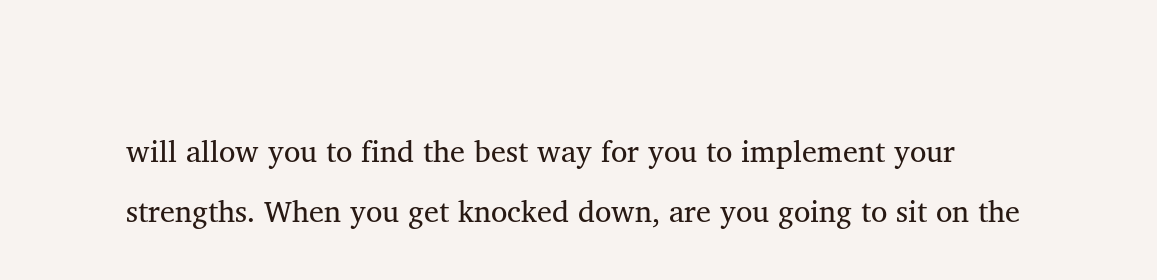will allow you to find the best way for you to implement your strengths. When you get knocked down, are you going to sit on the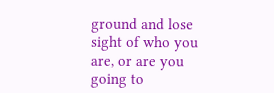ground and lose sight of who you are, or are you going to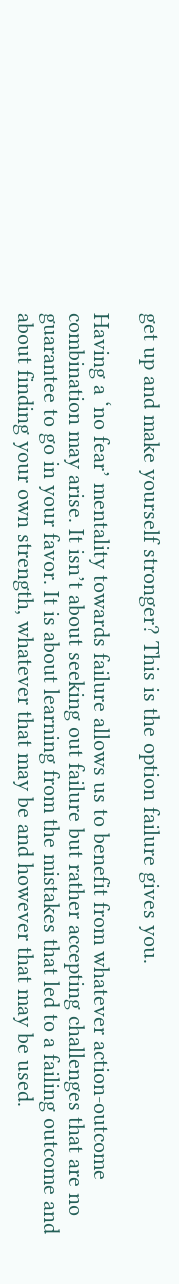get up and make yourself stronger? This is the option failure gives you.

Having a ‘no fear’ mentality towards failure allows us to benefit from whatever action-outcome combination may arise. It isn’t about seeking out failure but rather accepting challenges that are no guarantee to go in your favor. It is about learning from the mistakes that led to a failing outcome and about finding your own strength, whatever that may be and however that may be used.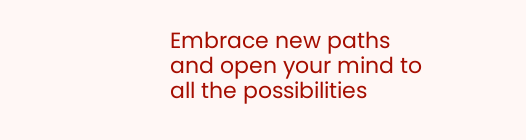Embrace new paths and open your mind to all the possibilities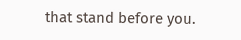that stand before you.